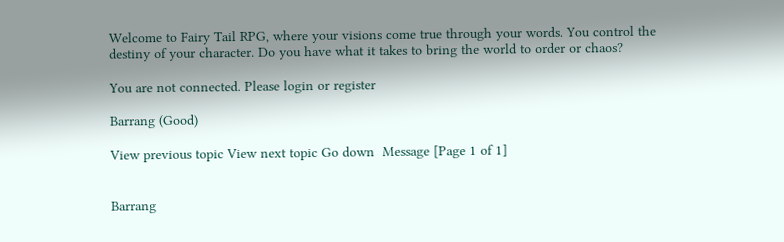Welcome to Fairy Tail RPG, where your visions come true through your words. You control the destiny of your character. Do you have what it takes to bring the world to order or chaos?

You are not connected. Please login or register

Barrang (Good)

View previous topic View next topic Go down  Message [Page 1 of 1]


Barrang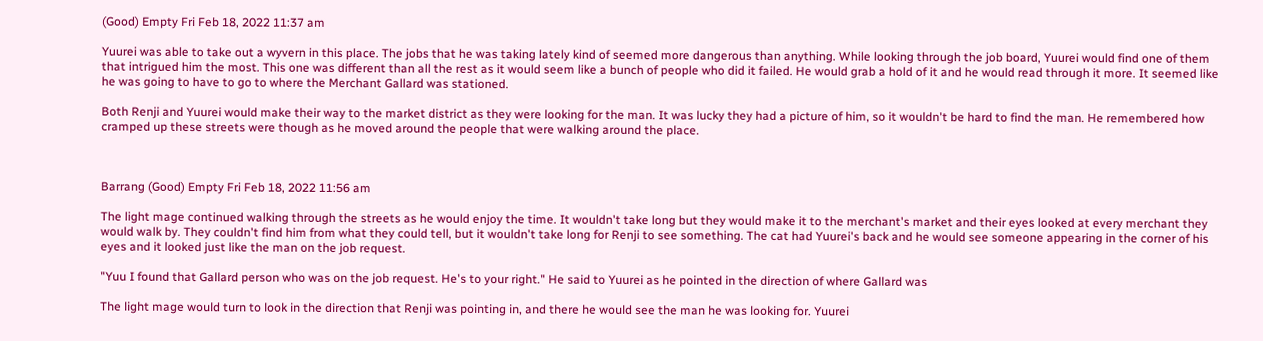(Good) Empty Fri Feb 18, 2022 11:37 am

Yuurei was able to take out a wyvern in this place. The jobs that he was taking lately kind of seemed more dangerous than anything. While looking through the job board, Yuurei would find one of them that intrigued him the most. This one was different than all the rest as it would seem like a bunch of people who did it failed. He would grab a hold of it and he would read through it more. It seemed like he was going to have to go to where the Merchant Gallard was stationed.

Both Renji and Yuurei would make their way to the market district as they were looking for the man. It was lucky they had a picture of him, so it wouldn't be hard to find the man. He remembered how cramped up these streets were though as he moved around the people that were walking around the place.



Barrang (Good) Empty Fri Feb 18, 2022 11:56 am

The light mage continued walking through the streets as he would enjoy the time. It wouldn't take long but they would make it to the merchant's market and their eyes looked at every merchant they would walk by. They couldn't find him from what they could tell, but it wouldn't take long for Renji to see something. The cat had Yuurei's back and he would see someone appearing in the corner of his eyes and it looked just like the man on the job request.

"Yuu I found that Gallard person who was on the job request. He's to your right." He said to Yuurei as he pointed in the direction of where Gallard was

The light mage would turn to look in the direction that Renji was pointing in, and there he would see the man he was looking for. Yuurei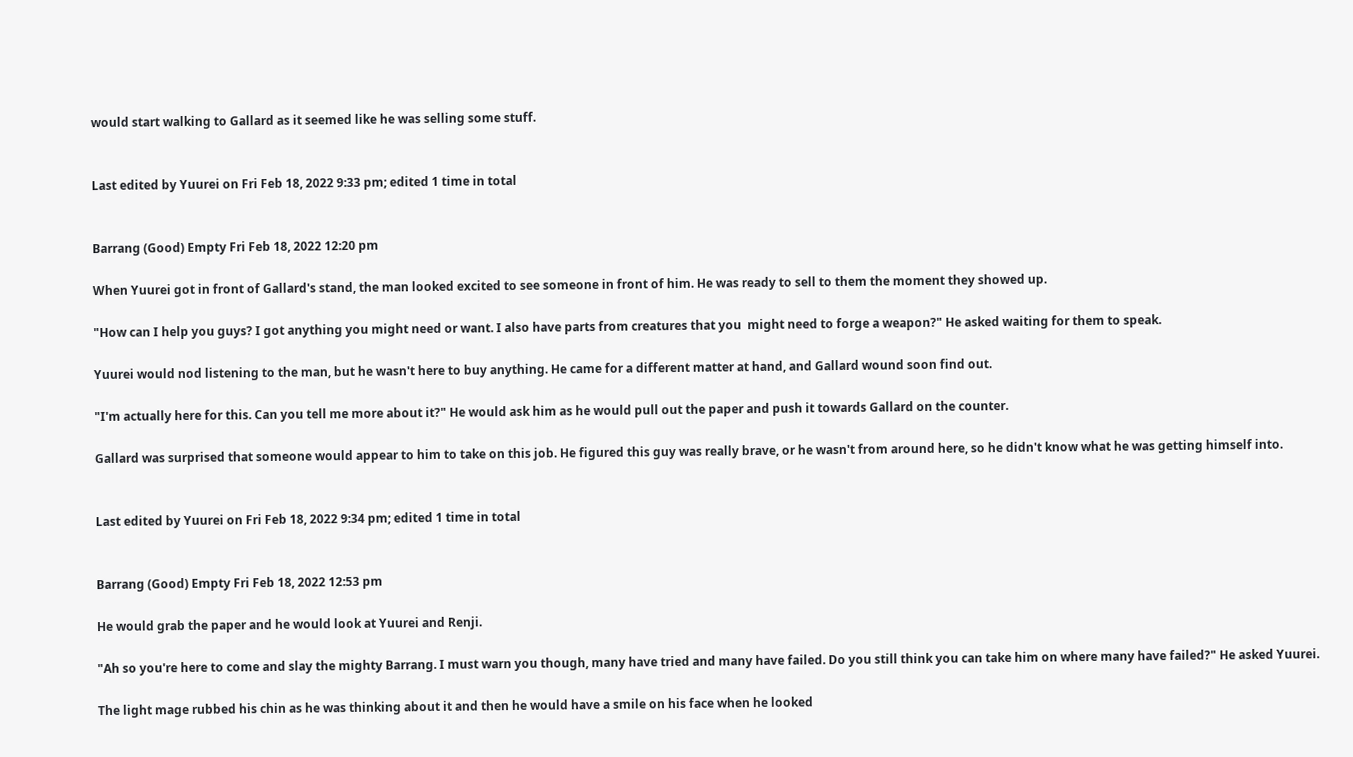would start walking to Gallard as it seemed like he was selling some stuff.


Last edited by Yuurei on Fri Feb 18, 2022 9:33 pm; edited 1 time in total


Barrang (Good) Empty Fri Feb 18, 2022 12:20 pm

When Yuurei got in front of Gallard's stand, the man looked excited to see someone in front of him. He was ready to sell to them the moment they showed up.

"How can I help you guys? I got anything you might need or want. I also have parts from creatures that you  might need to forge a weapon?" He asked waiting for them to speak.

Yuurei would nod listening to the man, but he wasn't here to buy anything. He came for a different matter at hand, and Gallard wound soon find out.

"I'm actually here for this. Can you tell me more about it?" He would ask him as he would pull out the paper and push it towards Gallard on the counter.

Gallard was surprised that someone would appear to him to take on this job. He figured this guy was really brave, or he wasn't from around here, so he didn't know what he was getting himself into.


Last edited by Yuurei on Fri Feb 18, 2022 9:34 pm; edited 1 time in total


Barrang (Good) Empty Fri Feb 18, 2022 12:53 pm

He would grab the paper and he would look at Yuurei and Renji.

"Ah so you're here to come and slay the mighty Barrang. I must warn you though, many have tried and many have failed. Do you still think you can take him on where many have failed?" He asked Yuurei.

The light mage rubbed his chin as he was thinking about it and then he would have a smile on his face when he looked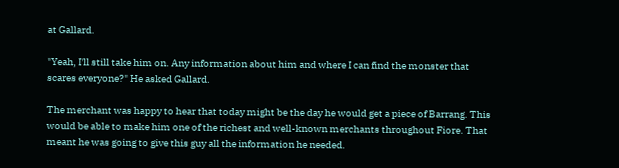at Gallard.

"Yeah, I'll still take him on. Any information about him and where I can find the monster that scares everyone?" He asked Gallard.

The merchant was happy to hear that today might be the day he would get a piece of Barrang. This would be able to make him one of the richest and well-known merchants throughout Fiore. That meant he was going to give this guy all the information he needed.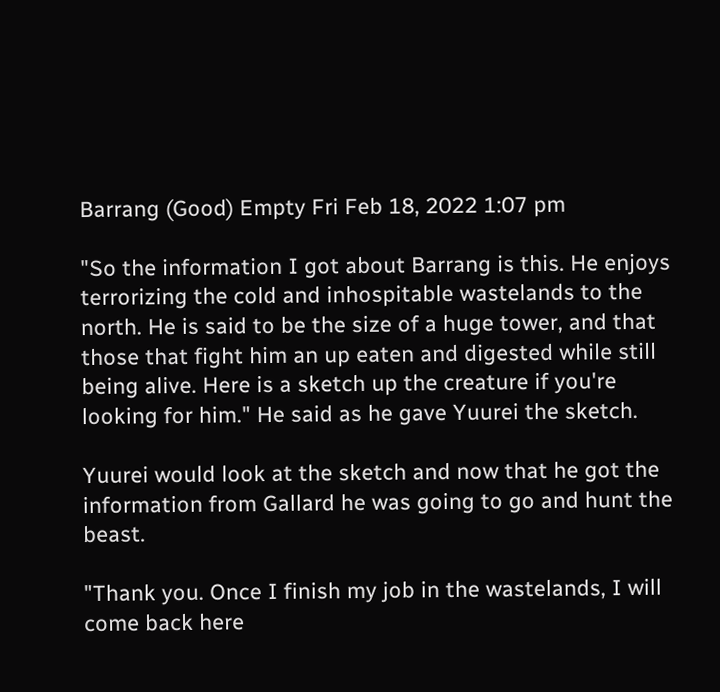Barrang (Good) Empty Fri Feb 18, 2022 1:07 pm

"So the information I got about Barrang is this. He enjoys terrorizing the cold and inhospitable wastelands to the north. He is said to be the size of a huge tower, and that those that fight him an up eaten and digested while still being alive. Here is a sketch up the creature if you're looking for him." He said as he gave Yuurei the sketch.

Yuurei would look at the sketch and now that he got the information from Gallard he was going to go and hunt the beast.

"Thank you. Once I finish my job in the wastelands, I will come back here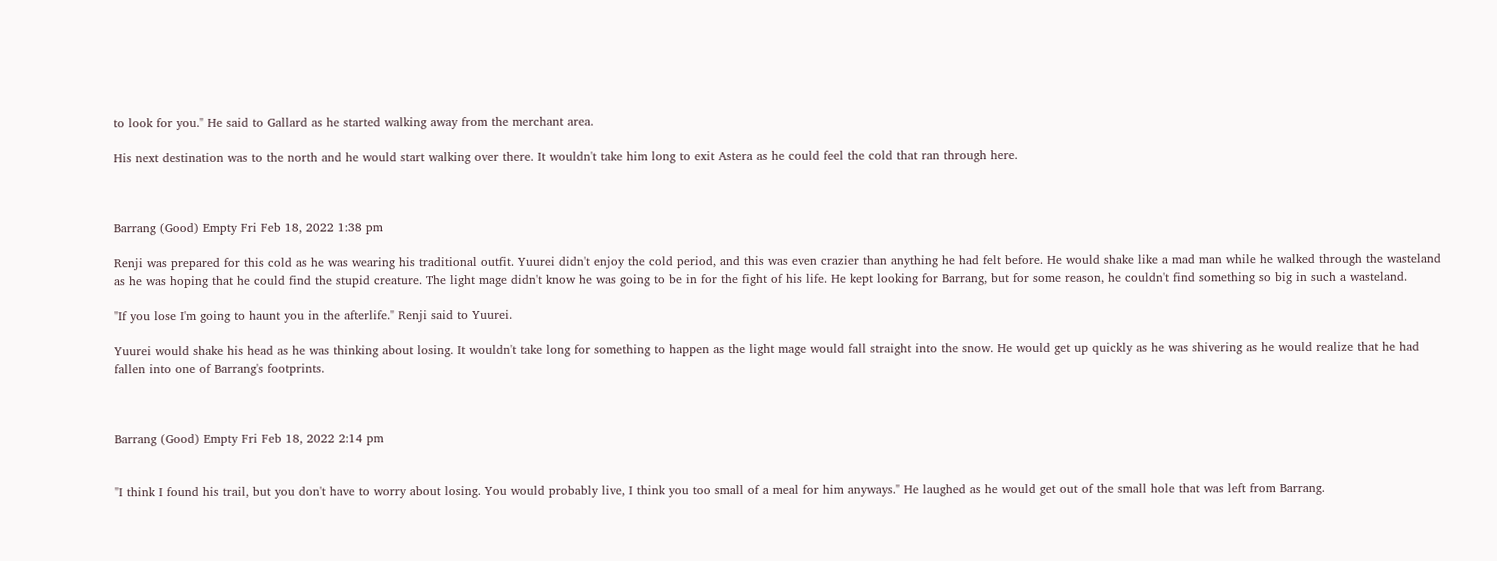to look for you." He said to Gallard as he started walking away from the merchant area.

His next destination was to the north and he would start walking over there. It wouldn't take him long to exit Astera as he could feel the cold that ran through here.



Barrang (Good) Empty Fri Feb 18, 2022 1:38 pm

Renji was prepared for this cold as he was wearing his traditional outfit. Yuurei didn't enjoy the cold period, and this was even crazier than anything he had felt before. He would shake like a mad man while he walked through the wasteland as he was hoping that he could find the stupid creature. The light mage didn't know he was going to be in for the fight of his life. He kept looking for Barrang, but for some reason, he couldn't find something so big in such a wasteland.

"If you lose I'm going to haunt you in the afterlife." Renji said to Yuurei.

Yuurei would shake his head as he was thinking about losing. It wouldn't take long for something to happen as the light mage would fall straight into the snow. He would get up quickly as he was shivering as he would realize that he had fallen into one of Barrang's footprints.



Barrang (Good) Empty Fri Feb 18, 2022 2:14 pm


"I think I found his trail, but you don't have to worry about losing. You would probably live, I think you too small of a meal for him anyways." He laughed as he would get out of the small hole that was left from Barrang.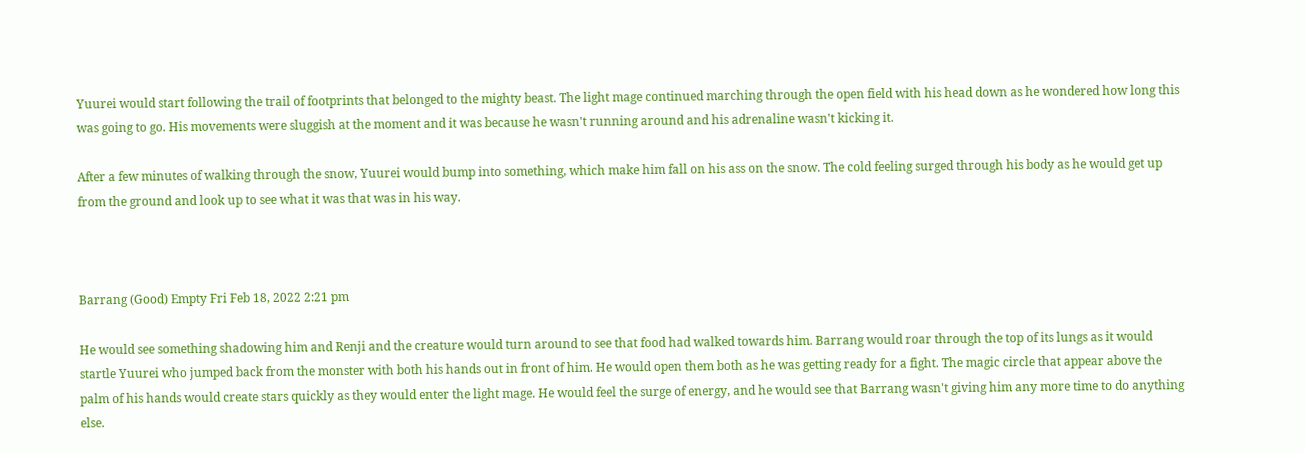Yuurei would start following the trail of footprints that belonged to the mighty beast. The light mage continued marching through the open field with his head down as he wondered how long this was going to go. His movements were sluggish at the moment and it was because he wasn't running around and his adrenaline wasn't kicking it.

After a few minutes of walking through the snow, Yuurei would bump into something, which make him fall on his ass on the snow. The cold feeling surged through his body as he would get up from the ground and look up to see what it was that was in his way.



Barrang (Good) Empty Fri Feb 18, 2022 2:21 pm

He would see something shadowing him and Renji and the creature would turn around to see that food had walked towards him. Barrang would roar through the top of its lungs as it would startle Yuurei who jumped back from the monster with both his hands out in front of him. He would open them both as he was getting ready for a fight. The magic circle that appear above the palm of his hands would create stars quickly as they would enter the light mage. He would feel the surge of energy, and he would see that Barrang wasn't giving him any more time to do anything else.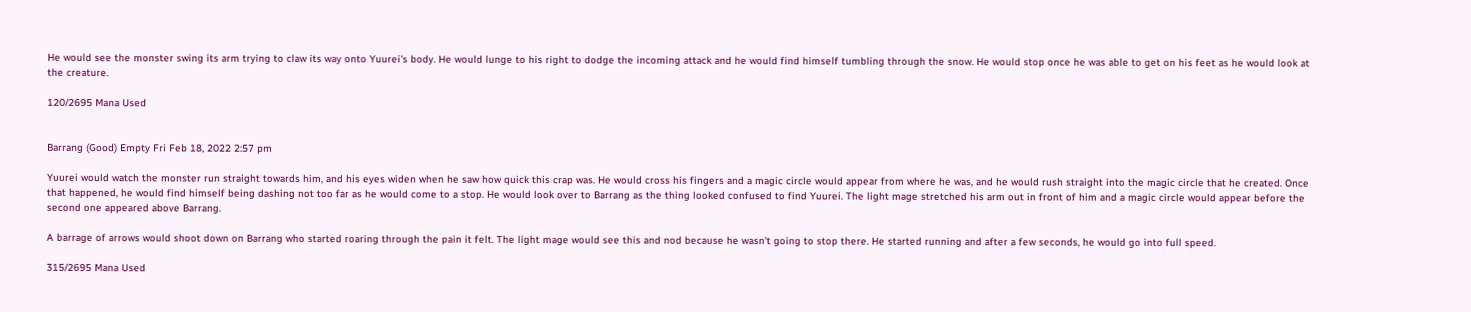He would see the monster swing its arm trying to claw its way onto Yuurei's body. He would lunge to his right to dodge the incoming attack and he would find himself tumbling through the snow. He would stop once he was able to get on his feet as he would look at the creature.

120/2695 Mana Used


Barrang (Good) Empty Fri Feb 18, 2022 2:57 pm

Yuurei would watch the monster run straight towards him, and his eyes widen when he saw how quick this crap was. He would cross his fingers and a magic circle would appear from where he was, and he would rush straight into the magic circle that he created. Once that happened, he would find himself being dashing not too far as he would come to a stop. He would look over to Barrang as the thing looked confused to find Yuurei. The light mage stretched his arm out in front of him and a magic circle would appear before the second one appeared above Barrang.

A barrage of arrows would shoot down on Barrang who started roaring through the pain it felt. The light mage would see this and nod because he wasn't going to stop there. He started running and after a few seconds, he would go into full speed.

315/2695 Mana Used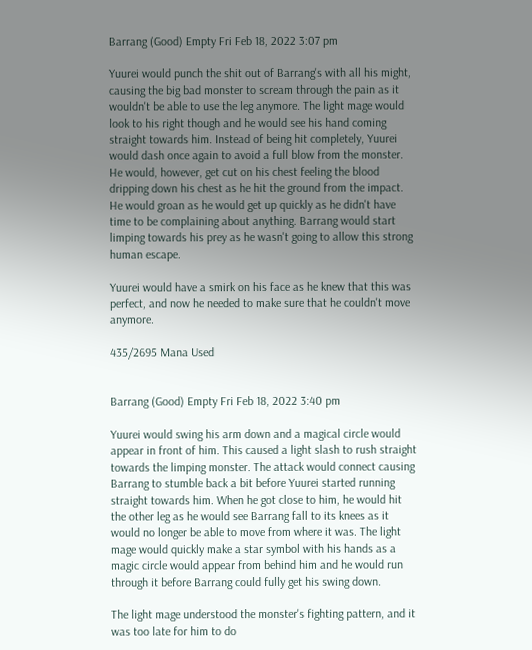Barrang (Good) Empty Fri Feb 18, 2022 3:07 pm

Yuurei would punch the shit out of Barrang's with all his might, causing the big bad monster to scream through the pain as it wouldn't be able to use the leg anymore. The light mage would look to his right though and he would see his hand coming straight towards him. Instead of being hit completely, Yuurei would dash once again to avoid a full blow from the monster. He would, however, get cut on his chest feeling the blood dripping down his chest as he hit the ground from the impact. He would groan as he would get up quickly as he didn't have time to be complaining about anything. Barrang would start limping towards his prey as he wasn't going to allow this strong human escape.

Yuurei would have a smirk on his face as he knew that this was perfect, and now he needed to make sure that he couldn't move anymore.

435/2695 Mana Used


Barrang (Good) Empty Fri Feb 18, 2022 3:40 pm

Yuurei would swing his arm down and a magical circle would appear in front of him. This caused a light slash to rush straight towards the limping monster. The attack would connect causing Barrang to stumble back a bit before Yuurei started running straight towards him. When he got close to him, he would hit the other leg as he would see Barrang fall to its knees as it would no longer be able to move from where it was. The light mage would quickly make a star symbol with his hands as a magic circle would appear from behind him and he would run through it before Barrang could fully get his swing down.

The light mage understood the monster's fighting pattern, and it was too late for him to do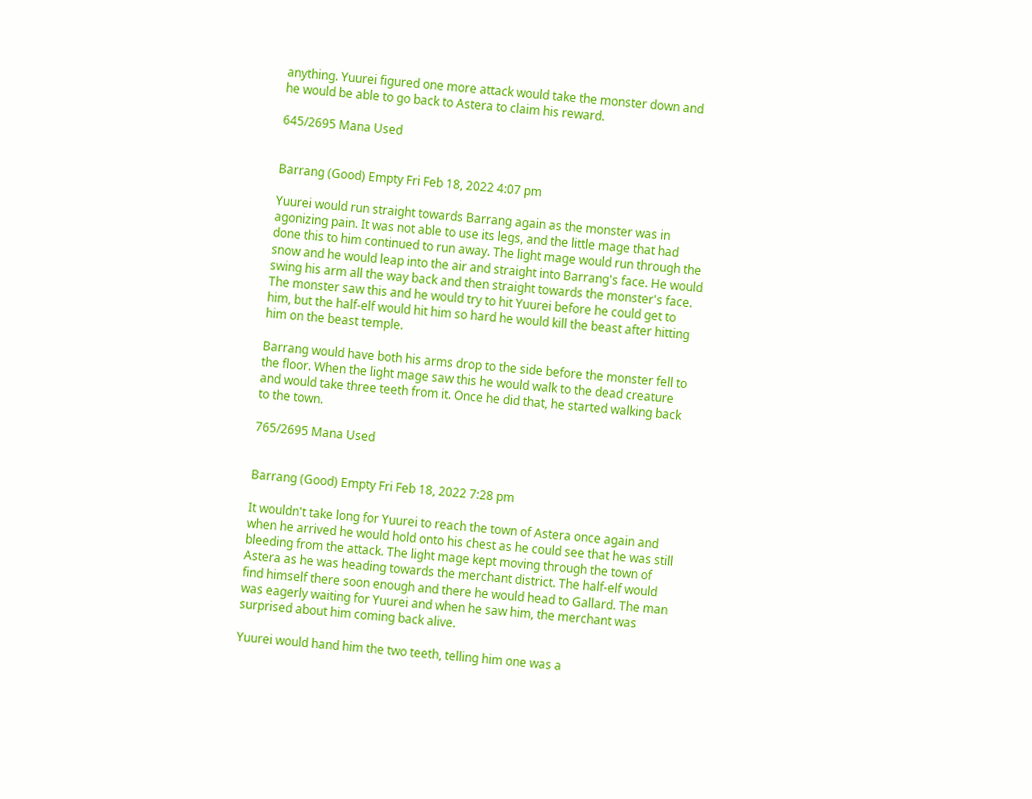anything. Yuurei figured one more attack would take the monster down and he would be able to go back to Astera to claim his reward.

645/2695 Mana Used


Barrang (Good) Empty Fri Feb 18, 2022 4:07 pm

Yuurei would run straight towards Barrang again as the monster was in agonizing pain. It was not able to use its legs, and the little mage that had done this to him continued to run away. The light mage would run through the snow and he would leap into the air and straight into Barrang's face. He would swing his arm all the way back and then straight towards the monster's face. The monster saw this and he would try to hit Yuurei before he could get to him, but the half-elf would hit him so hard he would kill the beast after hitting him on the beast temple.

Barrang would have both his arms drop to the side before the monster fell to the floor. When the light mage saw this he would walk to the dead creature and would take three teeth from it. Once he did that, he started walking back to the town.

765/2695 Mana Used


Barrang (Good) Empty Fri Feb 18, 2022 7:28 pm

It wouldn't take long for Yuurei to reach the town of Astera once again and when he arrived he would hold onto his chest as he could see that he was still bleeding from the attack. The light mage kept moving through the town of Astera as he was heading towards the merchant district. The half-elf would find himself there soon enough and there he would head to Gallard. The man was eagerly waiting for Yuurei and when he saw him, the merchant was surprised about him coming back alive.

Yuurei would hand him the two teeth, telling him one was a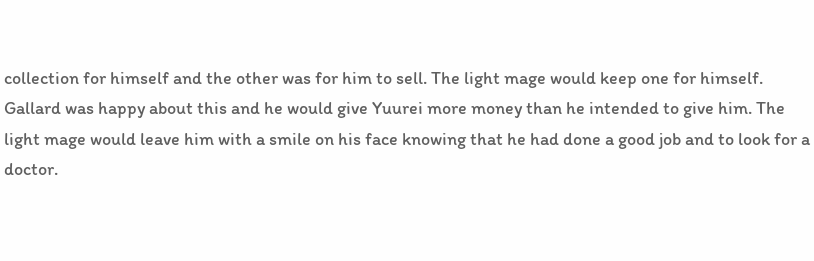collection for himself and the other was for him to sell. The light mage would keep one for himself. Gallard was happy about this and he would give Yuurei more money than he intended to give him. The light mage would leave him with a smile on his face knowing that he had done a good job and to look for a doctor.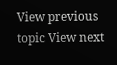View previous topic View next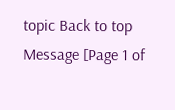topic Back to top  Message [Page 1 of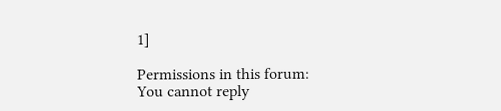1]

Permissions in this forum:
You cannot reply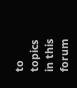to topics in this forum